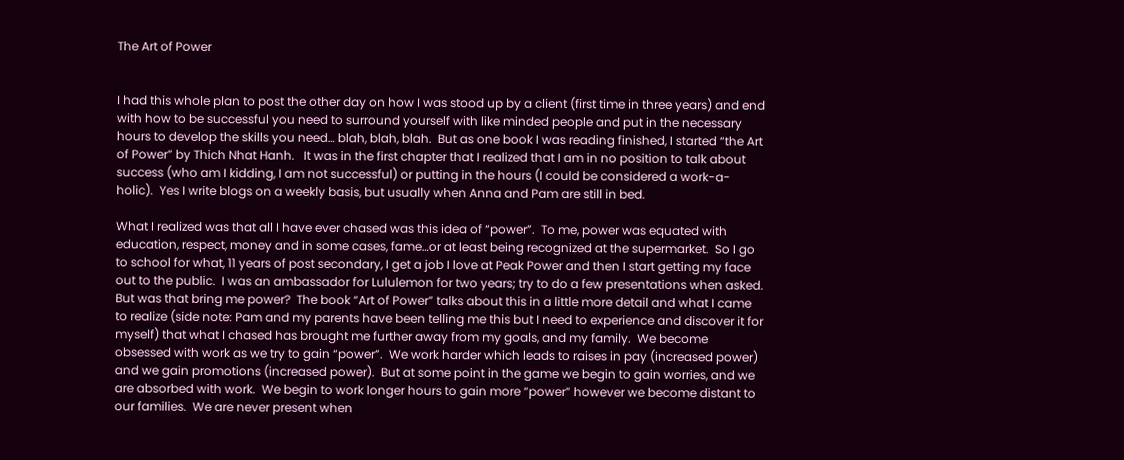The Art of Power


I had this whole plan to post the other day on how I was stood up by a client (first time in three years) and end with how to be successful you need to surround yourself with like minded people and put in the necessary hours to develop the skills you need… blah, blah, blah.  But as one book I was reading finished, I started “the Art of Power” by Thich Nhat Hanh.   It was in the first chapter that I realized that I am in no position to talk about success (who am I kidding, I am not successful) or putting in the hours (I could be considered a work-a-holic).  Yes I write blogs on a weekly basis, but usually when Anna and Pam are still in bed.

What I realized was that all I have ever chased was this idea of “power”.  To me, power was equated with education, respect, money and in some cases, fame…or at least being recognized at the supermarket.  So I go to school for what, 11 years of post secondary, I get a job I love at Peak Power and then I start getting my face out to the public.  I was an ambassador for Lululemon for two years; try to do a few presentations when asked.  But was that bring me power?  The book “Art of Power” talks about this in a little more detail and what I came to realize (side note: Pam and my parents have been telling me this but I need to experience and discover it for myself) that what I chased has brought me further away from my goals, and my family.  We become obsessed with work as we try to gain “power”.  We work harder which leads to raises in pay (increased power) and we gain promotions (increased power).  But at some point in the game we begin to gain worries, and we are absorbed with work.  We begin to work longer hours to gain more “power” however we become distant to our families.  We are never present when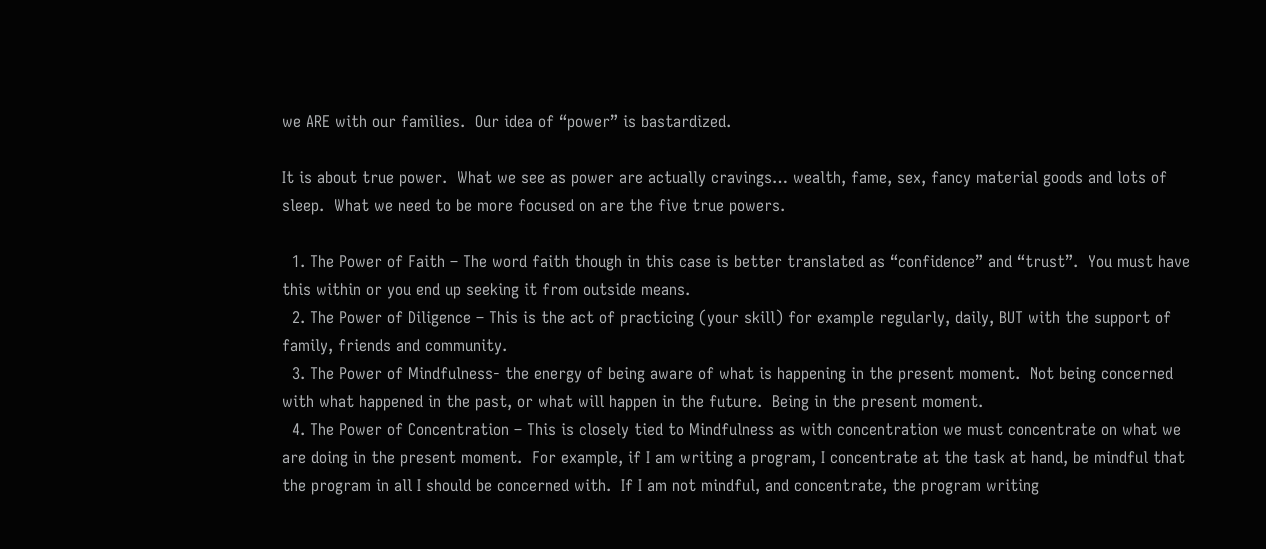we ARE with our families.  Our idea of “power” is bastardized.

It is about true power.  What we see as power are actually cravings… wealth, fame, sex, fancy material goods and lots of sleep.  What we need to be more focused on are the five true powers.

  1. The Power of Faith – The word faith though in this case is better translated as “confidence” and “trust”.  You must have this within or you end up seeking it from outside means.
  2. The Power of Diligence – This is the act of practicing (your skill) for example regularly, daily, BUT with the support of family, friends and community.
  3. The Power of Mindfulness- the energy of being aware of what is happening in the present moment.  Not being concerned with what happened in the past, or what will happen in the future.  Being in the present moment.
  4. The Power of Concentration – This is closely tied to Mindfulness as with concentration we must concentrate on what we are doing in the present moment.  For example, if I am writing a program, I concentrate at the task at hand, be mindful that the program in all I should be concerned with.  If I am not mindful, and concentrate, the program writing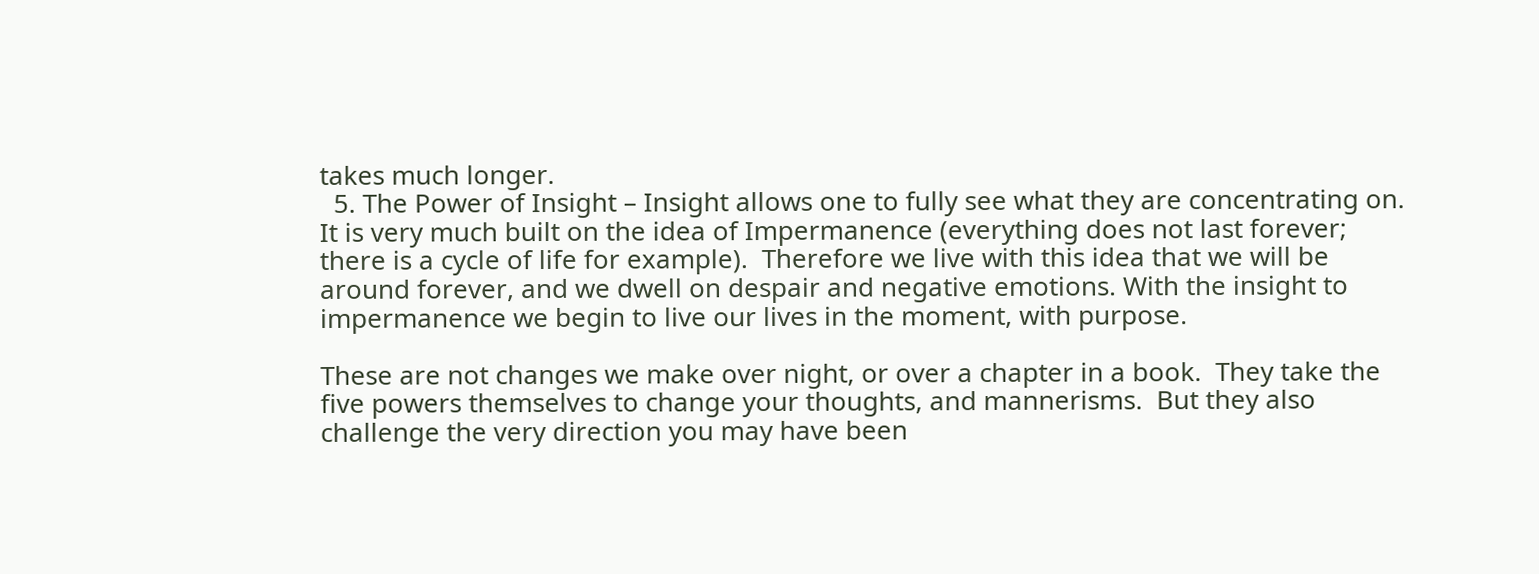takes much longer.
  5. The Power of Insight – Insight allows one to fully see what they are concentrating on.  It is very much built on the idea of Impermanence (everything does not last forever; there is a cycle of life for example).  Therefore we live with this idea that we will be around forever, and we dwell on despair and negative emotions. With the insight to impermanence we begin to live our lives in the moment, with purpose.

These are not changes we make over night, or over a chapter in a book.  They take the five powers themselves to change your thoughts, and mannerisms.  But they also challenge the very direction you may have been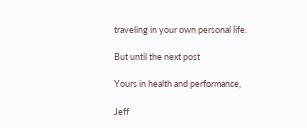traveling in your own personal life.

But until the next post

Yours in health and performance,

Jeff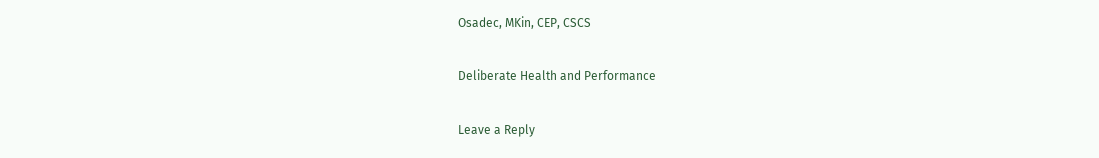Osadec, MKin, CEP, CSCS

Deliberate Health and Performance

Leave a Reply